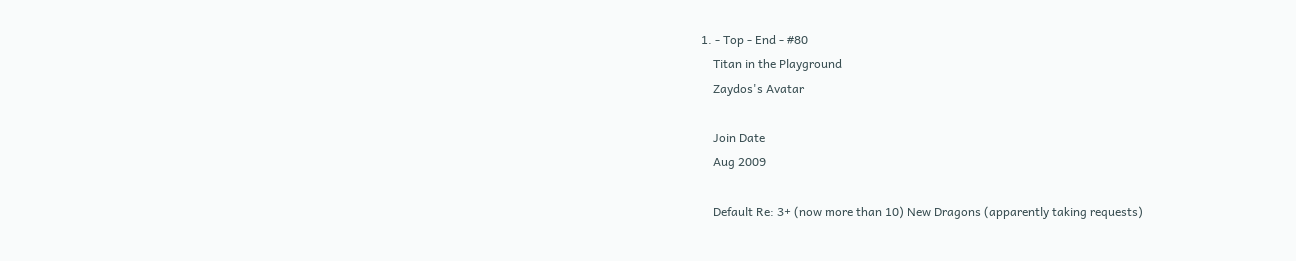1. - Top - End - #80
    Titan in the Playground
    Zaydos's Avatar

    Join Date
    Aug 2009

    Default Re: 3+ (now more than 10) New Dragons (apparently taking requests)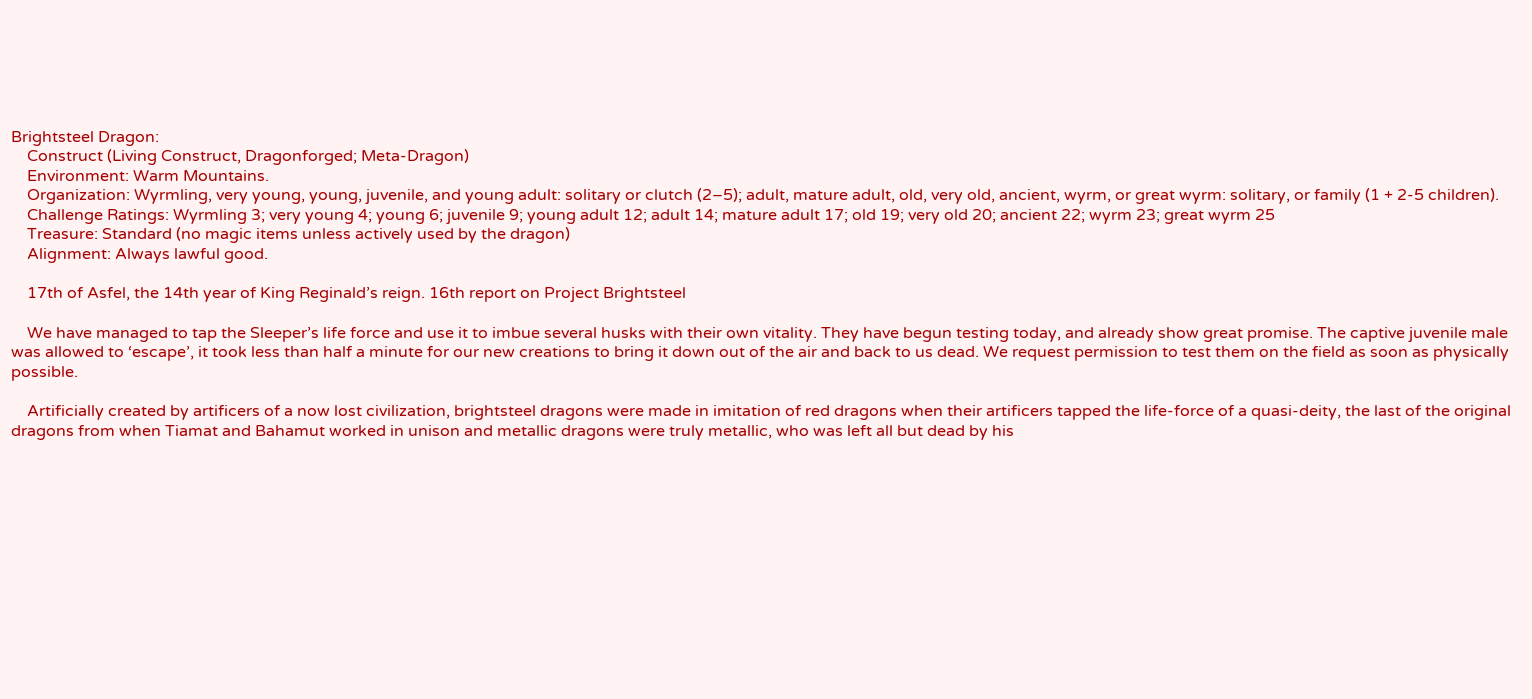Brightsteel Dragon:
    Construct (Living Construct, Dragonforged; Meta-Dragon)
    Environment: Warm Mountains.
    Organization: Wyrmling, very young, young, juvenile, and young adult: solitary or clutch (2–5); adult, mature adult, old, very old, ancient, wyrm, or great wyrm: solitary, or family (1 + 2-5 children).
    Challenge Ratings: Wyrmling 3; very young 4; young 6; juvenile 9; young adult 12; adult 14; mature adult 17; old 19; very old 20; ancient 22; wyrm 23; great wyrm 25
    Treasure: Standard (no magic items unless actively used by the dragon)
    Alignment: Always lawful good.

    17th of Asfel, the 14th year of King Reginald’s reign. 16th report on Project Brightsteel

    We have managed to tap the Sleeper’s life force and use it to imbue several husks with their own vitality. They have begun testing today, and already show great promise. The captive juvenile male was allowed to ‘escape’, it took less than half a minute for our new creations to bring it down out of the air and back to us dead. We request permission to test them on the field as soon as physically possible.

    Artificially created by artificers of a now lost civilization, brightsteel dragons were made in imitation of red dragons when their artificers tapped the life-force of a quasi-deity, the last of the original dragons from when Tiamat and Bahamut worked in unison and metallic dragons were truly metallic, who was left all but dead by his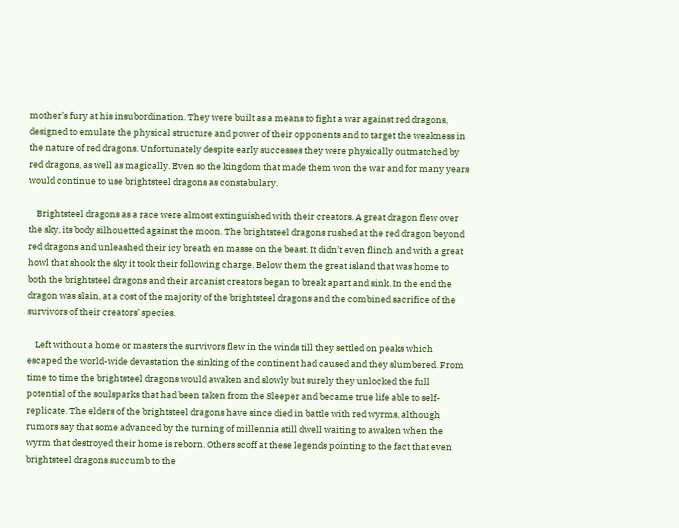mother’s fury at his insubordination. They were built as a means to fight a war against red dragons, designed to emulate the physical structure and power of their opponents and to target the weakness in the nature of red dragons. Unfortunately despite early successes they were physically outmatched by red dragons, as well as magically. Even so the kingdom that made them won the war and for many years would continue to use brightsteel dragons as constabulary.

    Brightsteel dragons as a race were almost extinguished with their creators. A great dragon flew over the sky, its body silhouetted against the moon. The brightsteel dragons rushed at the red dragon beyond red dragons and unleashed their icy breath en masse on the beast. It didn’t even flinch and with a great howl that shook the sky it took their following charge. Below them the great island that was home to both the brightsteel dragons and their arcanist creators began to break apart and sink. In the end the dragon was slain, at a cost of the majority of the brightsteel dragons and the combined sacrifice of the survivors of their creators’ species.

    Left without a home or masters the survivors flew in the winds till they settled on peaks which escaped the world-wide devastation the sinking of the continent had caused and they slumbered. From time to time the brightsteel dragons would awaken and slowly but surely they unlocked the full potential of the soulsparks that had been taken from the Sleeper and became true life able to self-replicate. The elders of the brightsteel dragons have since died in battle with red wyrms, although rumors say that some advanced by the turning of millennia still dwell waiting to awaken when the wyrm that destroyed their home is reborn. Others scoff at these legends pointing to the fact that even brightsteel dragons succumb to the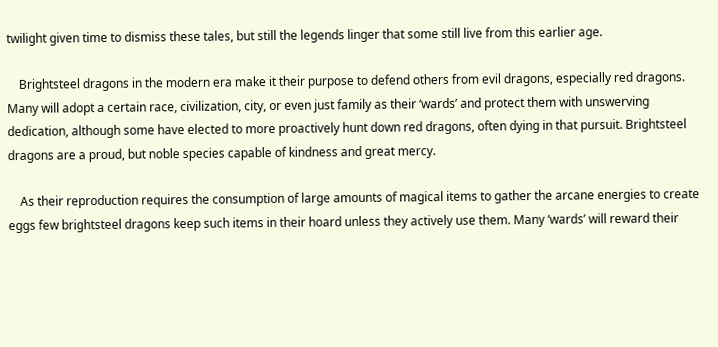twilight given time to dismiss these tales, but still the legends linger that some still live from this earlier age.

    Brightsteel dragons in the modern era make it their purpose to defend others from evil dragons, especially red dragons. Many will adopt a certain race, civilization, city, or even just family as their ‘wards’ and protect them with unswerving dedication, although some have elected to more proactively hunt down red dragons, often dying in that pursuit. Brightsteel dragons are a proud, but noble species capable of kindness and great mercy.

    As their reproduction requires the consumption of large amounts of magical items to gather the arcane energies to create eggs few brightsteel dragons keep such items in their hoard unless they actively use them. Many ‘wards’ will reward their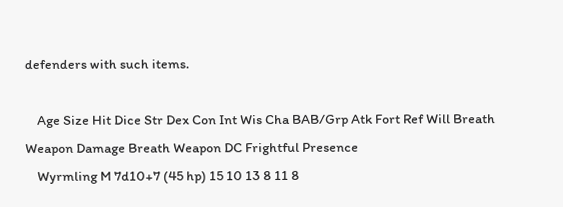defenders with such items.

    Age Size Hit Dice Str Dex Con Int Wis Cha BAB/Grp Atk Fort Ref Will Breath Weapon Damage Breath Weapon DC Frightful Presence
    Wyrmling M 7d10+7 (45 hp) 15 10 13 8 11 8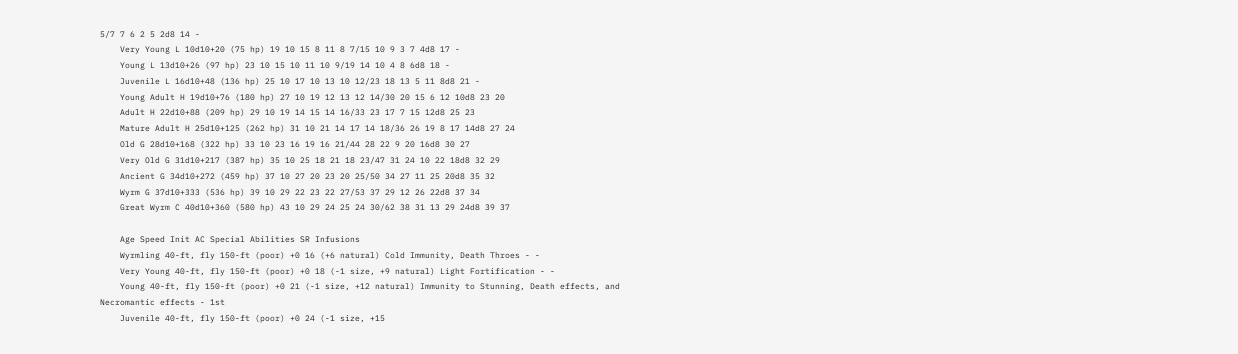5/7 7 6 2 5 2d8 14 -
    Very Young L 10d10+20 (75 hp) 19 10 15 8 11 8 7/15 10 9 3 7 4d8 17 -
    Young L 13d10+26 (97 hp) 23 10 15 10 11 10 9/19 14 10 4 8 6d8 18 -
    Juvenile L 16d10+48 (136 hp) 25 10 17 10 13 10 12/23 18 13 5 11 8d8 21 -
    Young Adult H 19d10+76 (180 hp) 27 10 19 12 13 12 14/30 20 15 6 12 10d8 23 20
    Adult H 22d10+88 (209 hp) 29 10 19 14 15 14 16/33 23 17 7 15 12d8 25 23
    Mature Adult H 25d10+125 (262 hp) 31 10 21 14 17 14 18/36 26 19 8 17 14d8 27 24
    Old G 28d10+168 (322 hp) 33 10 23 16 19 16 21/44 28 22 9 20 16d8 30 27
    Very Old G 31d10+217 (387 hp) 35 10 25 18 21 18 23/47 31 24 10 22 18d8 32 29
    Ancient G 34d10+272 (459 hp) 37 10 27 20 23 20 25/50 34 27 11 25 20d8 35 32
    Wyrm G 37d10+333 (536 hp) 39 10 29 22 23 22 27/53 37 29 12 26 22d8 37 34
    Great Wyrm C 40d10+360 (580 hp) 43 10 29 24 25 24 30/62 38 31 13 29 24d8 39 37

    Age Speed Init AC Special Abilities SR Infusions
    Wyrmling 40-ft, fly 150-ft (poor) +0 16 (+6 natural) Cold Immunity, Death Throes - -
    Very Young 40-ft, fly 150-ft (poor) +0 18 (-1 size, +9 natural) Light Fortification - -
    Young 40-ft, fly 150-ft (poor) +0 21 (-1 size, +12 natural) Immunity to Stunning, Death effects, and Necromantic effects - 1st
    Juvenile 40-ft, fly 150-ft (poor) +0 24 (-1 size, +15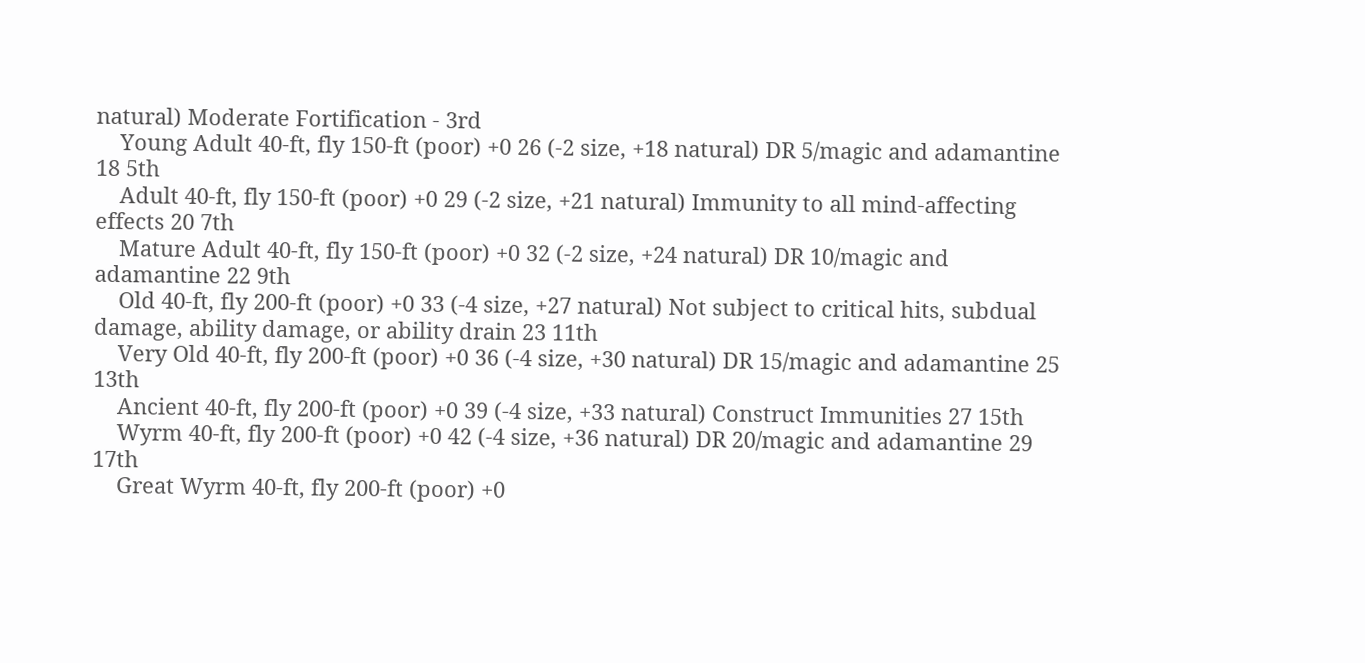natural) Moderate Fortification - 3rd
    Young Adult 40-ft, fly 150-ft (poor) +0 26 (-2 size, +18 natural) DR 5/magic and adamantine 18 5th
    Adult 40-ft, fly 150-ft (poor) +0 29 (-2 size, +21 natural) Immunity to all mind-affecting effects 20 7th
    Mature Adult 40-ft, fly 150-ft (poor) +0 32 (-2 size, +24 natural) DR 10/magic and adamantine 22 9th
    Old 40-ft, fly 200-ft (poor) +0 33 (-4 size, +27 natural) Not subject to critical hits, subdual damage, ability damage, or ability drain 23 11th
    Very Old 40-ft, fly 200-ft (poor) +0 36 (-4 size, +30 natural) DR 15/magic and adamantine 25 13th
    Ancient 40-ft, fly 200-ft (poor) +0 39 (-4 size, +33 natural) Construct Immunities 27 15th
    Wyrm 40-ft, fly 200-ft (poor) +0 42 (-4 size, +36 natural) DR 20/magic and adamantine 29 17th
    Great Wyrm 40-ft, fly 200-ft (poor) +0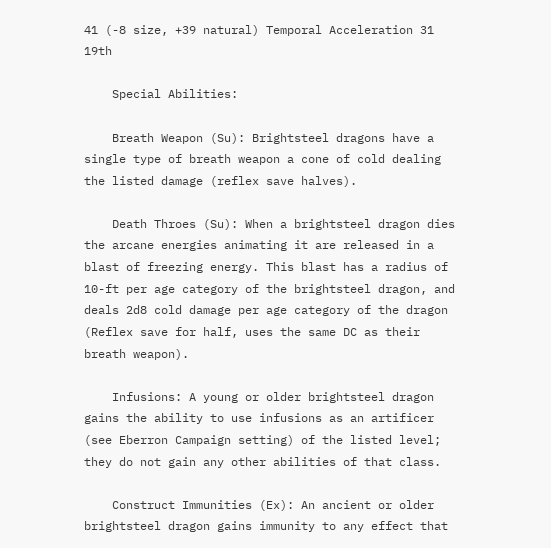41 (-8 size, +39 natural) Temporal Acceleration 31 19th

    Special Abilities:

    Breath Weapon (Su): Brightsteel dragons have a single type of breath weapon a cone of cold dealing the listed damage (reflex save halves).

    Death Throes (Su): When a brightsteel dragon dies the arcane energies animating it are released in a blast of freezing energy. This blast has a radius of 10-ft per age category of the brightsteel dragon, and deals 2d8 cold damage per age category of the dragon (Reflex save for half, uses the same DC as their breath weapon).

    Infusions: A young or older brightsteel dragon gains the ability to use infusions as an artificer (see Eberron Campaign setting) of the listed level; they do not gain any other abilities of that class.

    Construct Immunities (Ex): An ancient or older brightsteel dragon gains immunity to any effect that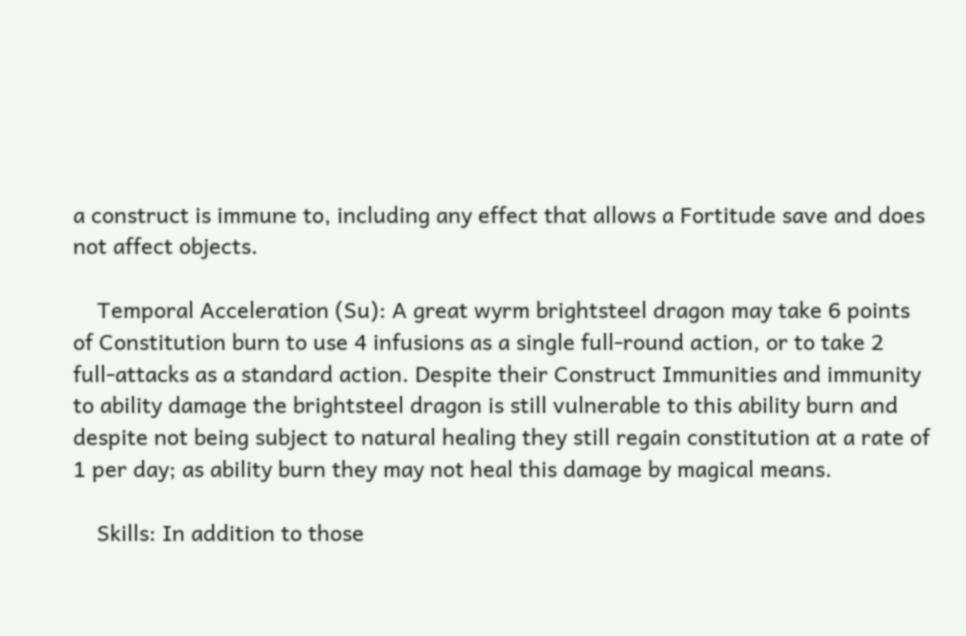a construct is immune to, including any effect that allows a Fortitude save and does not affect objects.

    Temporal Acceleration (Su): A great wyrm brightsteel dragon may take 6 points of Constitution burn to use 4 infusions as a single full-round action, or to take 2 full-attacks as a standard action. Despite their Construct Immunities and immunity to ability damage the brightsteel dragon is still vulnerable to this ability burn and despite not being subject to natural healing they still regain constitution at a rate of 1 per day; as ability burn they may not heal this damage by magical means.

    Skills: In addition to those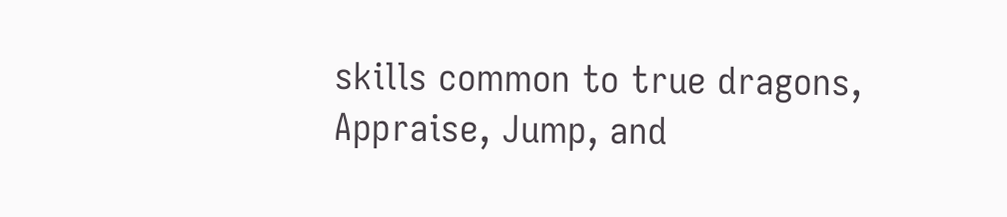skills common to true dragons, Appraise, Jump, and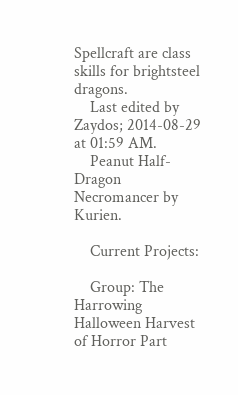Spellcraft are class skills for brightsteel dragons.
    Last edited by Zaydos; 2014-08-29 at 01:59 AM.
    Peanut Half-Dragon Necromancer by Kurien.

    Current Projects:

    Group: The Harrowing Halloween Harvest of Horror Part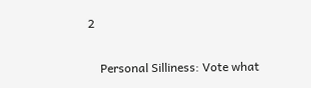2

    Personal Silliness: Vote what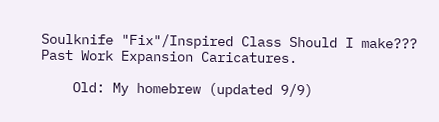Soulknife "Fix"/Inspired Class Should I make??? Past Work Expansion Caricatures.

    Old: My homebrew (updated 9/9)